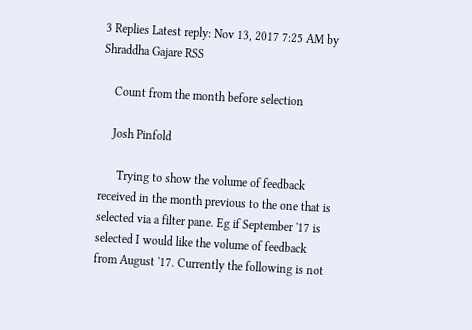3 Replies Latest reply: Nov 13, 2017 7:25 AM by Shraddha Gajare RSS

    Count from the month before selection

    Josh Pinfold

      Trying to show the volume of feedback received in the month previous to the one that is selected via a filter pane. Eg if September '17 is selected I would like the volume of feedback from August '17. Currently the following is not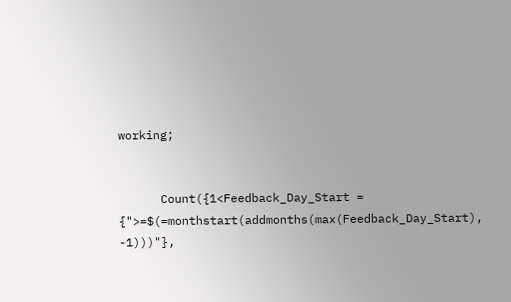working;


      Count({1<Feedback_Day_Start = {">=$(=monthstart(addmonths(max(Feedback_Day_Start), -1)))"},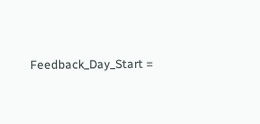Feedback_Day_Start =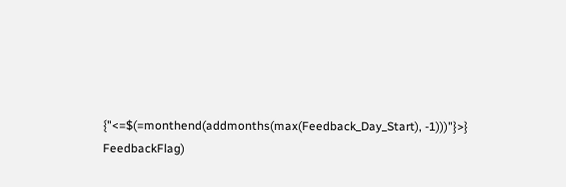{"<=$(=monthend(addmonths(max(Feedback_Day_Start), -1)))"}>} FeedbackFlag)